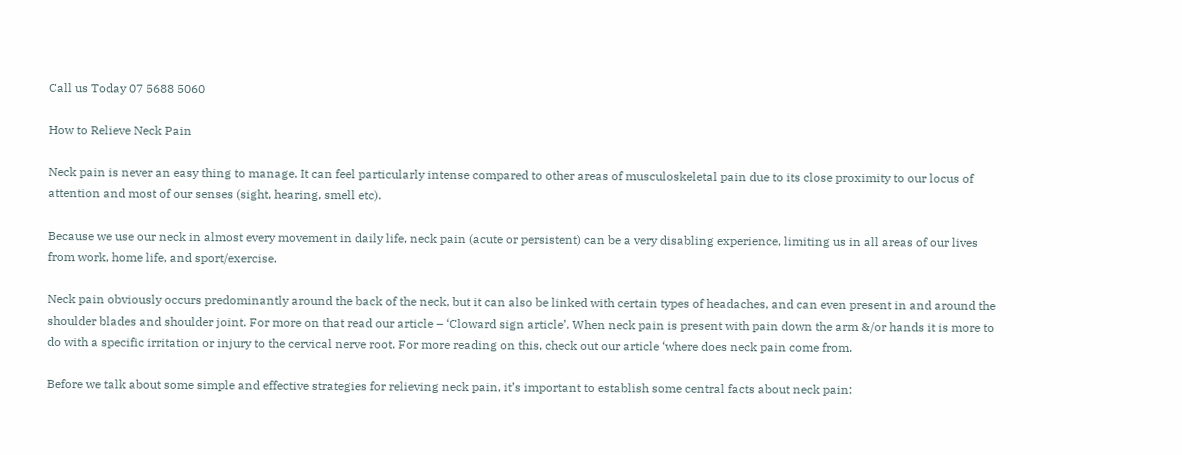Call us Today 07 5688 5060

How to Relieve Neck Pain

Neck pain is never an easy thing to manage. It can feel particularly intense compared to other areas of musculoskeletal pain due to its close proximity to our locus of attention and most of our senses (sight, hearing, smell etc).

Because we use our neck in almost every movement in daily life, neck pain (acute or persistent) can be a very disabling experience, limiting us in all areas of our lives from work, home life, and sport/exercise.

Neck pain obviously occurs predominantly around the back of the neck, but it can also be linked with certain types of headaches, and can even present in and around the shoulder blades and shoulder joint. For more on that read our article – ‘Cloward sign article’. When neck pain is present with pain down the arm &/or hands it is more to do with a specific irritation or injury to the cervical nerve root. For more reading on this, check out our article ‘where does neck pain come from.

Before we talk about some simple and effective strategies for relieving neck pain, it’s important to establish some central facts about neck pain: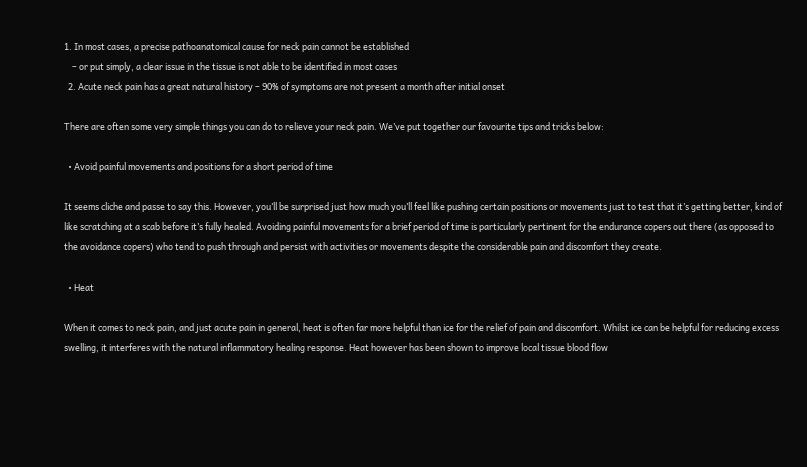1. In most cases, a precise pathoanatomical cause for neck pain cannot be established
    – or put simply, a clear issue in the tissue is not able to be identified in most cases
  2. Acute neck pain has a great natural history – 90% of symptoms are not present a month after initial onset

There are often some very simple things you can do to relieve your neck pain. We’ve put together our favourite tips and tricks below:

  • Avoid painful movements and positions for a short period of time

It seems cliche and passe to say this. However, you’ll be surprised just how much you’ll feel like pushing certain positions or movements just to test that it’s getting better, kind of like scratching at a scab before it’s fully healed. Avoiding painful movements for a brief period of time is particularly pertinent for the endurance copers out there (as opposed to the avoidance copers) who tend to push through and persist with activities or movements despite the considerable pain and discomfort they create.

  • Heat

When it comes to neck pain, and just acute pain in general, heat is often far more helpful than ice for the relief of pain and discomfort. Whilst ice can be helpful for reducing excess swelling, it interferes with the natural inflammatory healing response. Heat however has been shown to improve local tissue blood flow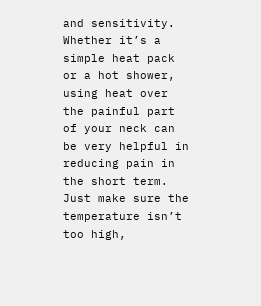and sensitivity. Whether it’s a simple heat pack or a hot shower, using heat over the painful part of your neck can be very helpful in reducing pain in the short term. Just make sure the temperature isn’t too high,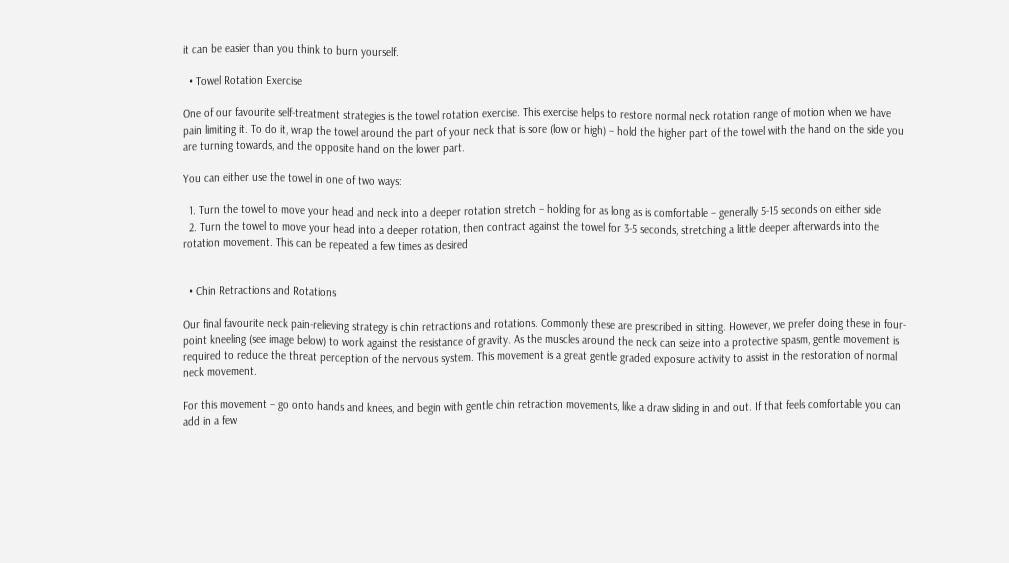it can be easier than you think to burn yourself.

  • Towel Rotation Exercise

One of our favourite self-treatment strategies is the towel rotation exercise. This exercise helps to restore normal neck rotation range of motion when we have pain limiting it. To do it, wrap the towel around the part of your neck that is sore (low or high) – hold the higher part of the towel with the hand on the side you are turning towards, and the opposite hand on the lower part.

You can either use the towel in one of two ways:

  1. Turn the towel to move your head and neck into a deeper rotation stretch – holding for as long as is comfortable – generally 5-15 seconds on either side
  2. Turn the towel to move your head into a deeper rotation, then contract against the towel for 3-5 seconds, stretching a little deeper afterwards into the rotation movement. This can be repeated a few times as desired


  • Chin Retractions and Rotations

Our final favourite neck pain-relieving strategy is chin retractions and rotations. Commonly these are prescribed in sitting. However, we prefer doing these in four-point kneeling (see image below) to work against the resistance of gravity. As the muscles around the neck can seize into a protective spasm, gentle movement is required to reduce the threat perception of the nervous system. This movement is a great gentle graded exposure activity to assist in the restoration of normal neck movement.

For this movement – go onto hands and knees, and begin with gentle chin retraction movements, like a draw sliding in and out. If that feels comfortable you can add in a few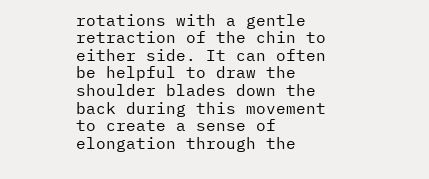rotations with a gentle retraction of the chin to either side. It can often be helpful to draw the shoulder blades down the back during this movement to create a sense of elongation through the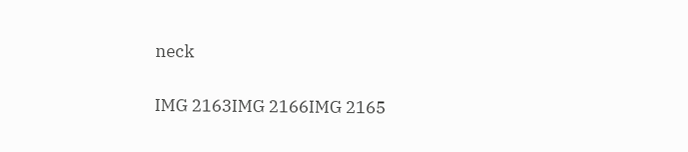neck

IMG 2163IMG 2166IMG 2165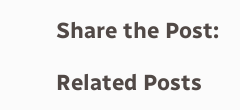Share the Post:

Related Posts